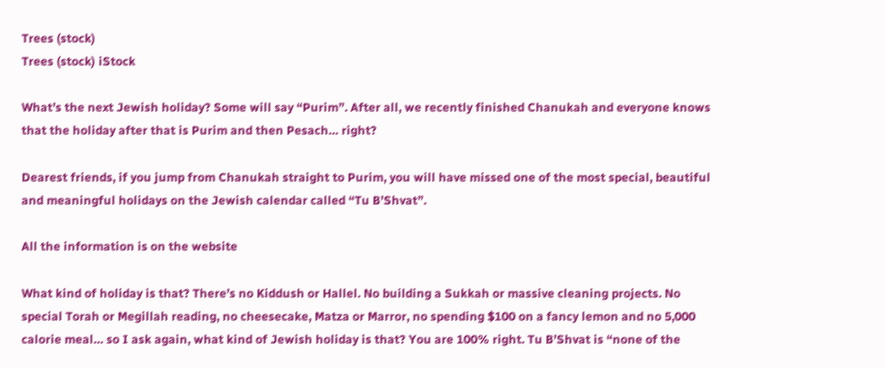Trees (stock)
Trees (stock) iStock

What’s the next Jewish holiday? Some will say “Purim”. After all, we recently finished Chanukah and everyone knows that the holiday after that is Purim and then Pesach… right?

Dearest friends, if you jump from Chanukah straight to Purim, you will have missed one of the most special, beautiful and meaningful holidays on the Jewish calendar called “Tu B’Shvat”.

All the information is on the website

What kind of holiday is that? There’s no Kiddush or Hallel. No building a Sukkah or massive cleaning projects. No special Torah or Megillah reading, no cheesecake, Matza or Marror, no spending $100 on a fancy lemon and no 5,000 calorie meal… so I ask again, what kind of Jewish holiday is that? You are 100% right. Tu B’Shvat is “none of the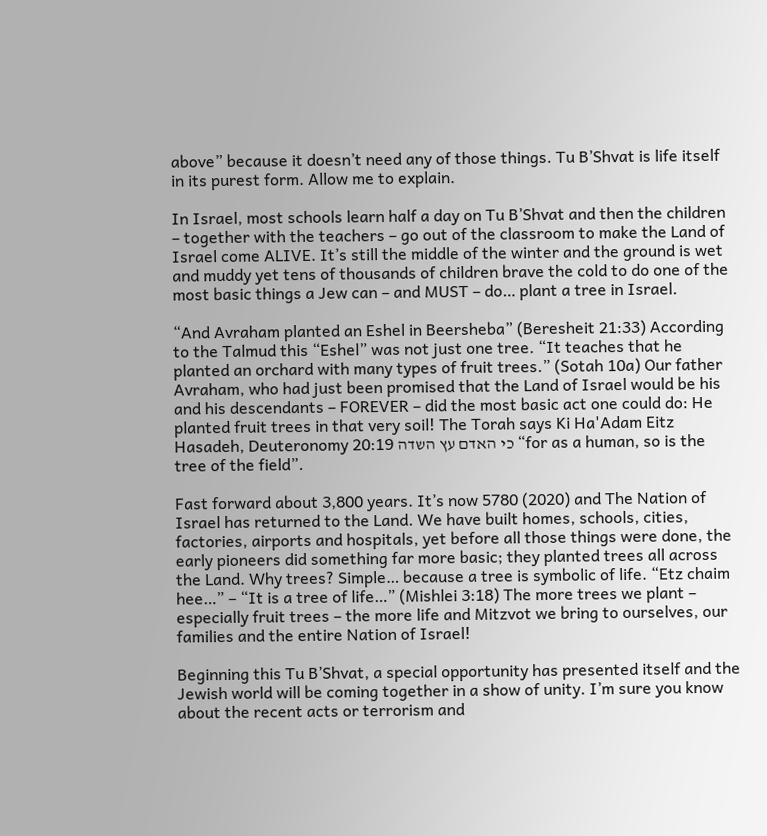above” because it doesn’t need any of those things. Tu B’Shvat is life itself in its purest form. Allow me to explain.

In Israel, most schools learn half a day on Tu B’Shvat and then the children – together with the teachers – go out of the classroom to make the Land of Israel come ALIVE. It’s still the middle of the winter and the ground is wet and muddy yet tens of thousands of children brave the cold to do one of the most basic things a Jew can – and MUST – do… plant a tree in Israel.

“And Avraham planted an Eshel in Beersheba” (Beresheit 21:33) According to the Talmud this “Eshel” was not just one tree. “It teaches that he planted an orchard with many types of fruit trees.” (Sotah 10a) Our father Avraham, who had just been promised that the Land of Israel would be his and his descendants – FOREVER – did the most basic act one could do: He planted fruit trees in that very soil! The Torah says Ki Ha'Adam Eitz Hasadeh, Deuteronomy 20:19 כי האדם עץ השדה “for as a human, so is the tree of the field”.

Fast forward about 3,800 years. It’s now 5780 (2020) and The Nation of Israel has returned to the Land. We have built homes, schools, cities, factories, airports and hospitals, yet before all those things were done, the early pioneers did something far more basic; they planted trees all across the Land. Why trees? Simple… because a tree is symbolic of life. “Etz chaim hee…” – “It is a tree of life…” (Mishlei 3:18) The more trees we plant – especially fruit trees – the more life and Mitzvot we bring to ourselves, our families and the entire Nation of Israel!

Beginning this Tu B’Shvat, a special opportunity has presented itself and the Jewish world will be coming together in a show of unity. I’m sure you know about the recent acts or terrorism and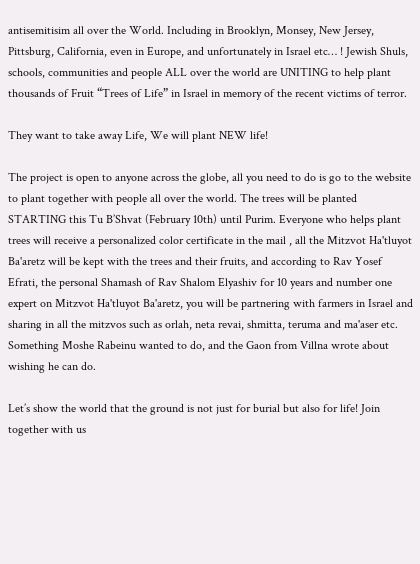antisemitisim all over the World. Including in Brooklyn, Monsey, New Jersey, Pittsburg, California, even in Europe, and unfortunately in Israel etc… ! Jewish Shuls, schools, communities and people ALL over the world are UNITING to help plant thousands of Fruit “Trees of Life” in Israel in memory of the recent victims of terror.

They want to take away Life, We will plant NEW life!

The project is open to anyone across the globe, all you need to do is go to the website to plant together with people all over the world. The trees will be planted STARTING this Tu B’Shvat (February 10th) until Purim. Everyone who helps plant trees will receive a personalized color certificate in the mail , all the Mitzvot Ha'tluyot Ba'aretz will be kept with the trees and their fruits, and according to Rav Yosef Efrati, the personal Shamash of Rav Shalom Elyashiv for 10 years and number one expert on Mitzvot Ha'tluyot Ba'aretz, you will be partnering with farmers in Israel and sharing in all the mitzvos such as orlah, neta revai, shmitta, teruma and ma'aser etc. Something Moshe Rabeinu wanted to do, and the Gaon from Villna wrote about wishing he can do.

Let’s show the world that the ground is not just for burial but also for life! Join together with us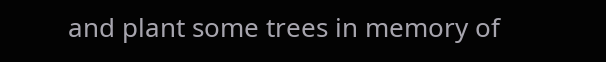and plant some trees in memory of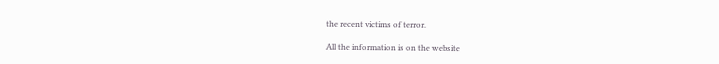the recent victims of terror.

All the information is on the website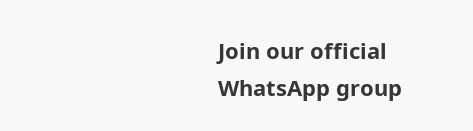Join our official WhatsApp group